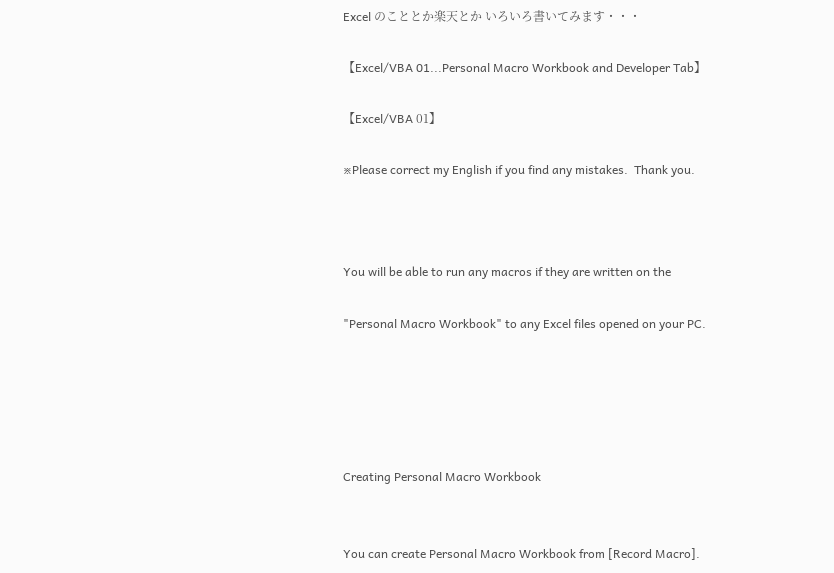Excel のこととか楽天とか いろいろ書いてみます・・・

【Excel/VBA 01...Personal Macro Workbook and Developer Tab】

【Excel/VBA 01】

※Please correct my English if you find any mistakes.  Thank you.



You will be able to run any macros if they are written on the

"Personal Macro Workbook" to any Excel files opened on your PC.





Creating Personal Macro Workbook


You can create Personal Macro Workbook from [Record Macro].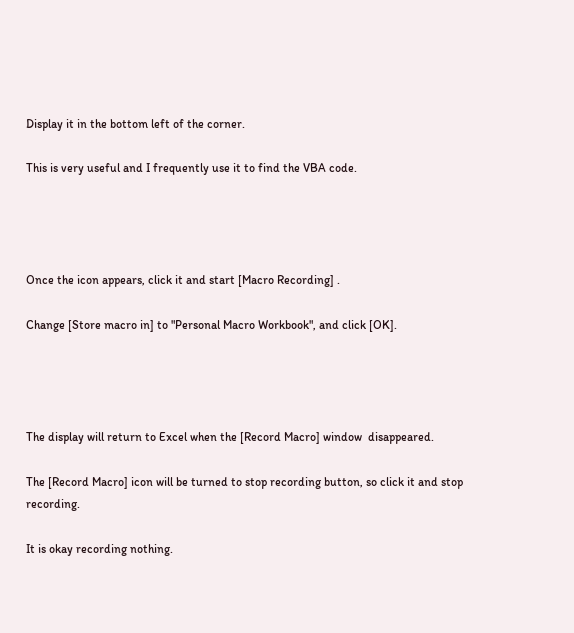Display it in the bottom left of the corner.

This is very useful and I frequently use it to find the VBA code.




Once the icon appears, click it and start [Macro Recording] .

Change [Store macro in] to "Personal Macro Workbook", and click [OK].




The display will return to Excel when the [Record Macro] window  disappeared.

The [Record Macro] icon will be turned to stop recording button, so click it and stop recording.

It is okay recording nothing.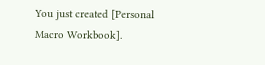You just created [Personal Macro Workbook].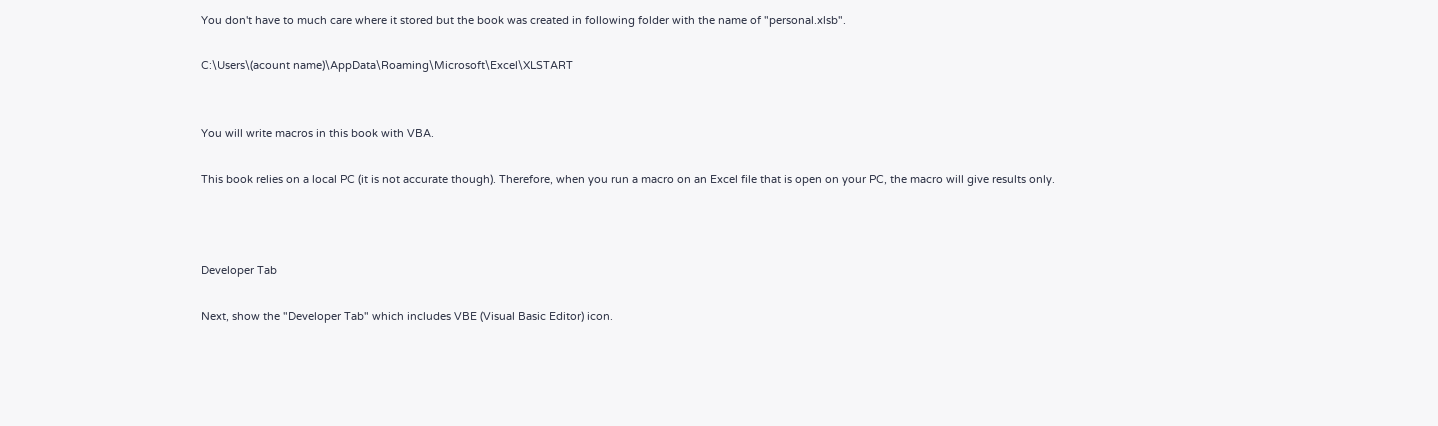You don't have to much care where it stored but the book was created in following folder with the name of "personal.xlsb".

C:\Users\(acount name)\AppData\Roaming\Microsoft\Excel\XLSTART


You will write macros in this book with VBA.

This book relies on a local PC (it is not accurate though). Therefore, when you run a macro on an Excel file that is open on your PC, the macro will give results only.



Developer Tab

Next, show the "Developer Tab" which includes VBE (Visual Basic Editor) icon.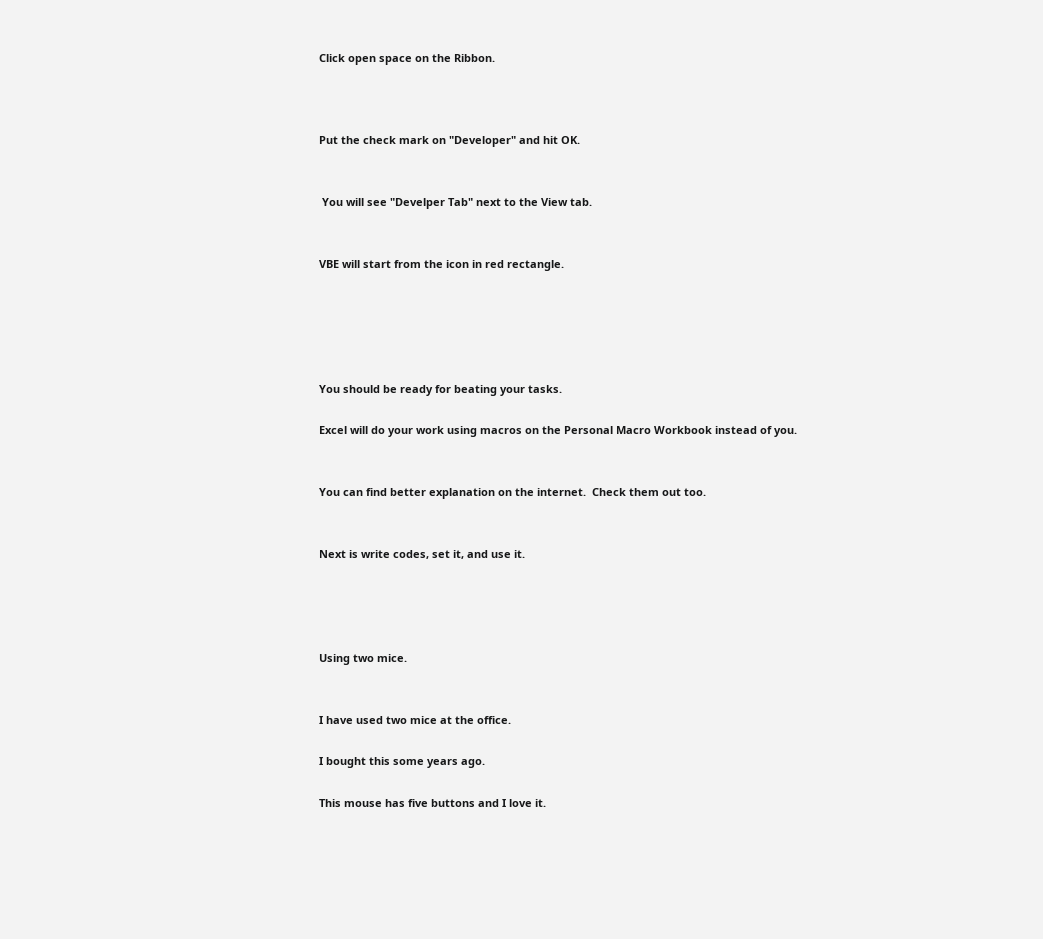Click open space on the Ribbon.



Put the check mark on "Developer" and hit OK.


 You will see "Develper Tab" next to the View tab.


VBE will start from the icon in red rectangle.





You should be ready for beating your tasks.

Excel will do your work using macros on the Personal Macro Workbook instead of you.


You can find better explanation on the internet.  Check them out too.


Next is write codes, set it, and use it.




Using two mice.


I have used two mice at the office.

I bought this some years ago.

This mouse has five buttons and I love it.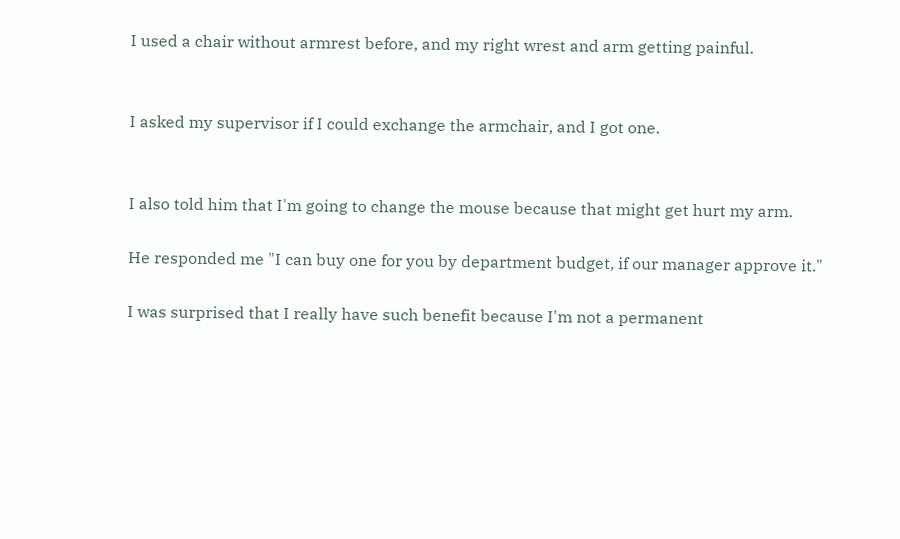I used a chair without armrest before, and my right wrest and arm getting painful.


I asked my supervisor if I could exchange the armchair, and I got one.


I also told him that I'm going to change the mouse because that might get hurt my arm.

He responded me "I can buy one for you by department budget, if our manager approve it."

I was surprised that I really have such benefit because I'm not a permanent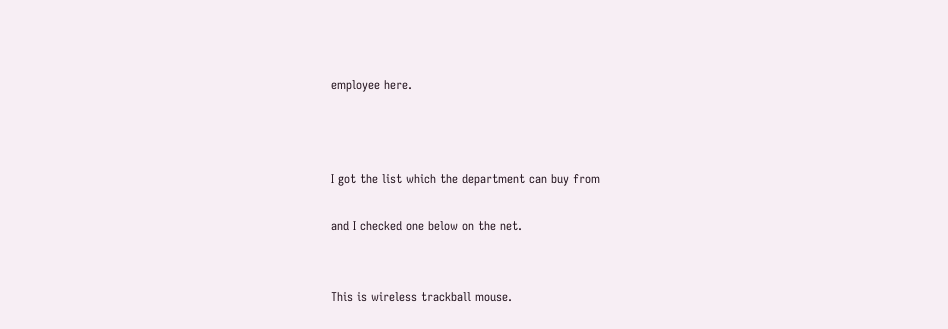employee here.



I got the list which the department can buy from

and I checked one below on the net.


This is wireless trackball mouse.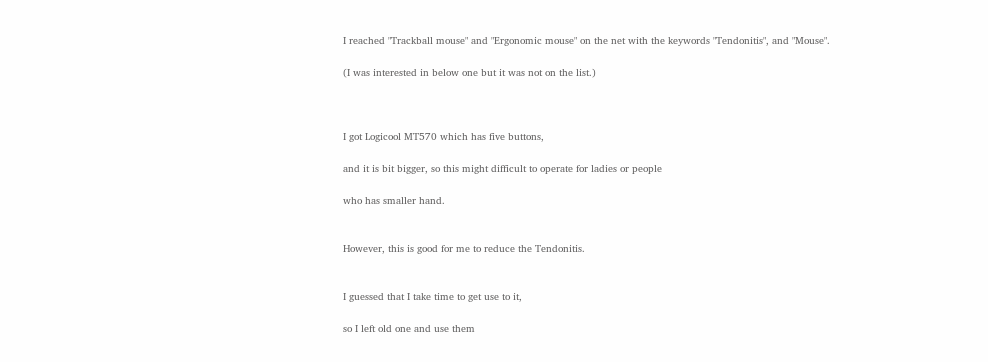I reached "Trackball mouse" and "Ergonomic mouse" on the net with the keywords "Tendonitis", and "Mouse".

(I was interested in below one but it was not on the list.)



I got Logicool MT570 which has five buttons,

and it is bit bigger, so this might difficult to operate for ladies or people

who has smaller hand.


However, this is good for me to reduce the Tendonitis.


I guessed that I take time to get use to it,

so I left old one and use them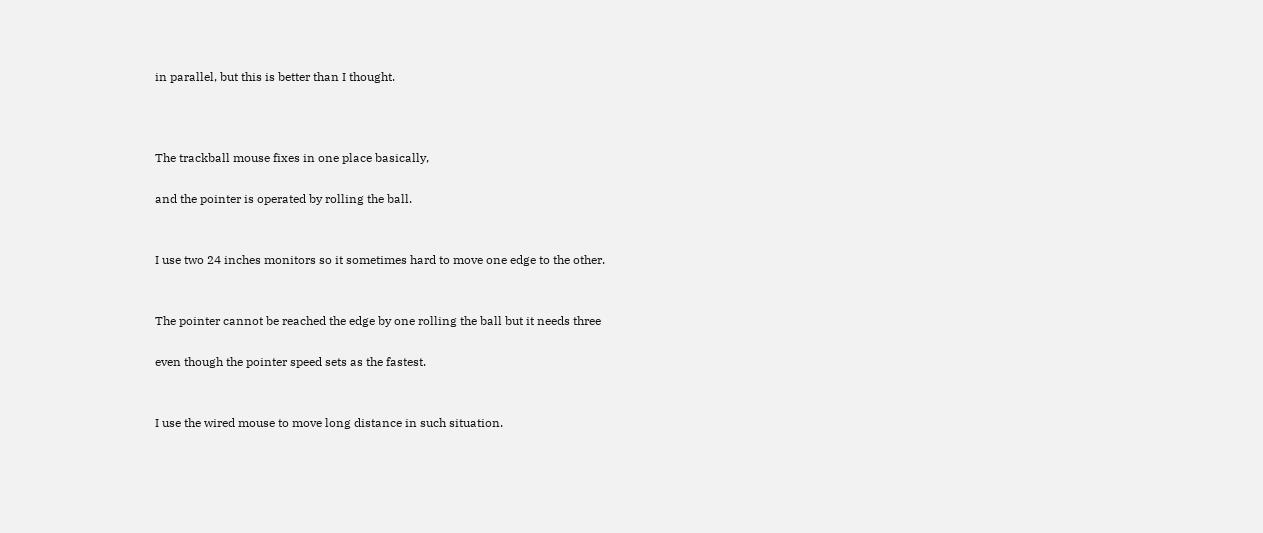in parallel, but this is better than I thought.



The trackball mouse fixes in one place basically,

and the pointer is operated by rolling the ball.


I use two 24 inches monitors so it sometimes hard to move one edge to the other.


The pointer cannot be reached the edge by one rolling the ball but it needs three

even though the pointer speed sets as the fastest.


I use the wired mouse to move long distance in such situation.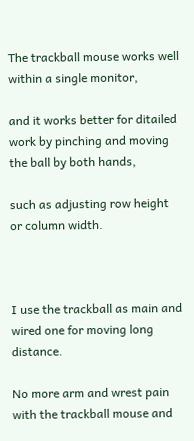The trackball mouse works well within a single monitor,

and it works better for ditailed work by pinching and moving the ball by both hands,

such as adjusting row height or column width.



I use the trackball as main and wired one for moving long distance.

No more arm and wrest pain with the trackball mouse and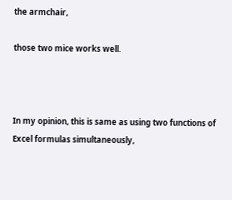the armchair,

those two mice works well.



In my opinion, this is same as using two functions of Excel formulas simultaneously,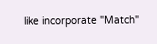like incorporate "Match"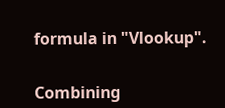formula in "Vlookup".


Combining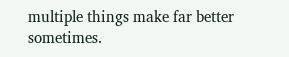multiple things make far better sometimes.